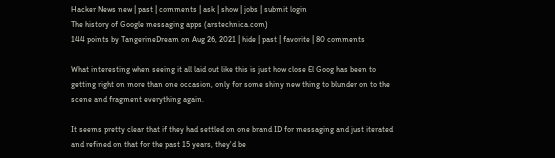Hacker News new | past | comments | ask | show | jobs | submit login
The history of Google messaging apps (arstechnica.com)
144 points by TangerineDream on Aug 26, 2021 | hide | past | favorite | 80 comments

What interesting when seeing it all laid out like this is just how close El Goog has been to getting right on more than one occasion, only for some shiny new thing to blunder on to the scene and fragment everything again.

It seems pretty clear that if they had settled on one brand ID for messaging and just iterated and refined on that for the past 15 years, they'd be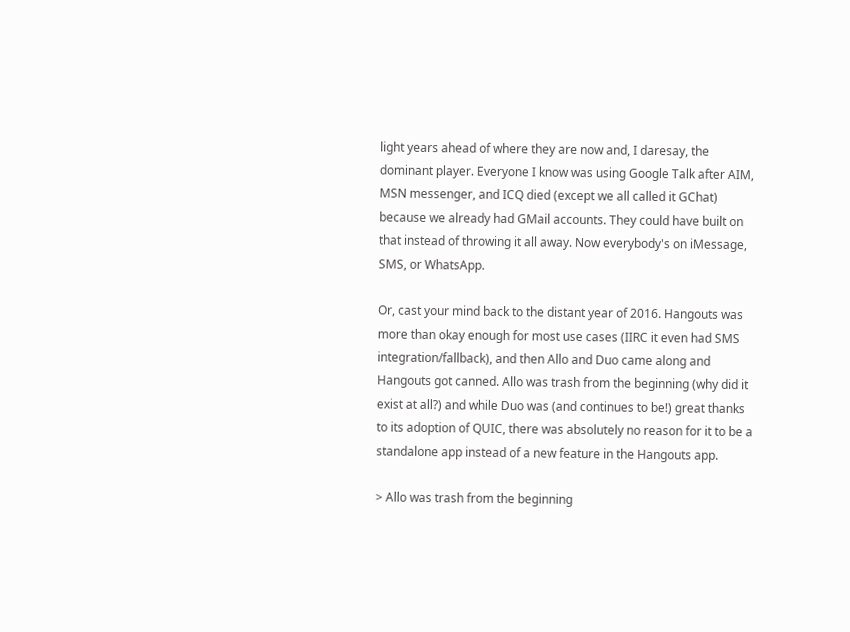light years ahead of where they are now and, I daresay, the dominant player. Everyone I know was using Google Talk after AIM, MSN messenger, and ICQ died (except we all called it GChat) because we already had GMail accounts. They could have built on that instead of throwing it all away. Now everybody's on iMessage, SMS, or WhatsApp.

Or, cast your mind back to the distant year of 2016. Hangouts was more than okay enough for most use cases (IIRC it even had SMS integration/fallback), and then Allo and Duo came along and Hangouts got canned. Allo was trash from the beginning (why did it exist at all?) and while Duo was (and continues to be!) great thanks to its adoption of QUIC, there was absolutely no reason for it to be a standalone app instead of a new feature in the Hangouts app.

> Allo was trash from the beginning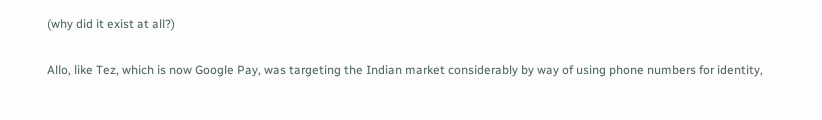(why did it exist at all?)

Allo, like Tez, which is now Google Pay, was targeting the Indian market considerably by way of using phone numbers for identity,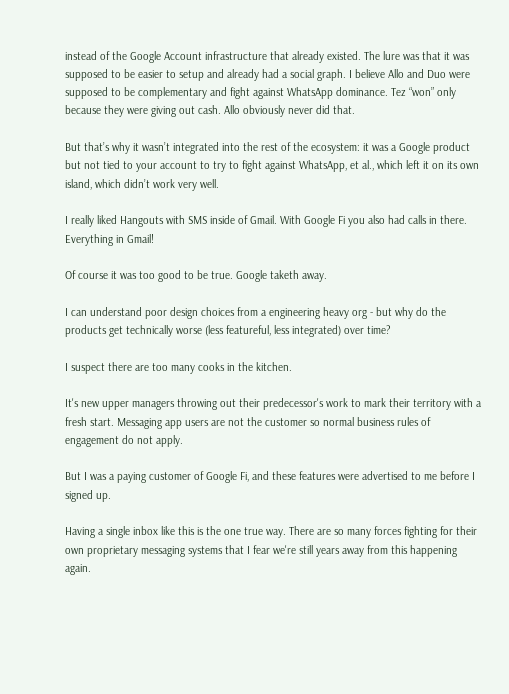instead of the Google Account infrastructure that already existed. The lure was that it was supposed to be easier to setup and already had a social graph. I believe Allo and Duo were supposed to be complementary and fight against WhatsApp dominance. Tez “won” only because they were giving out cash. Allo obviously never did that.

But that’s why it wasn’t integrated into the rest of the ecosystem: it was a Google product but not tied to your account to try to fight against WhatsApp, et al., which left it on its own island, which didn’t work very well.

I really liked Hangouts with SMS inside of Gmail. With Google Fi you also had calls in there. Everything in Gmail!

Of course it was too good to be true. Google taketh away.

I can understand poor design choices from a engineering heavy org - but why do the products get technically worse (less featureful, less integrated) over time?

I suspect there are too many cooks in the kitchen.

It's new upper managers throwing out their predecessor's work to mark their territory with a fresh start. Messaging app users are not the customer so normal business rules of engagement do not apply.

But I was a paying customer of Google Fi, and these features were advertised to me before I signed up.

Having a single inbox like this is the one true way. There are so many forces fighting for their own proprietary messaging systems that I fear we're still years away from this happening again.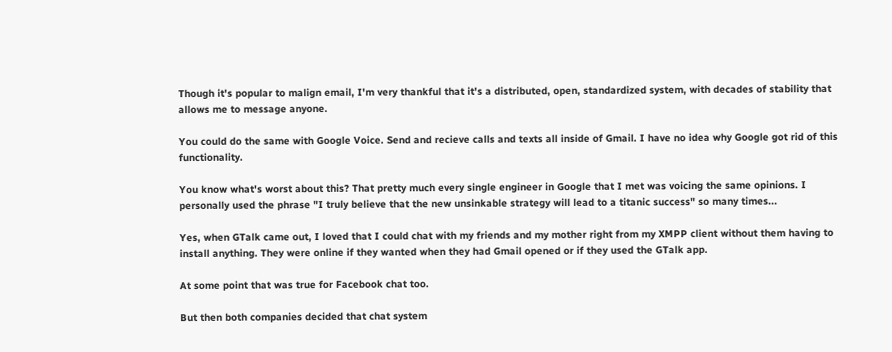Though it's popular to malign email, I'm very thankful that it's a distributed, open, standardized system, with decades of stability that allows me to message anyone.

You could do the same with Google Voice. Send and recieve calls and texts all inside of Gmail. I have no idea why Google got rid of this functionality.

You know what's worst about this? That pretty much every single engineer in Google that I met was voicing the same opinions. I personally used the phrase "I truly believe that the new unsinkable strategy will lead to a titanic success" so many times...

Yes, when GTalk came out, I loved that I could chat with my friends and my mother right from my XMPP client without them having to install anything. They were online if they wanted when they had Gmail opened or if they used the GTalk app.

At some point that was true for Facebook chat too.

But then both companies decided that chat system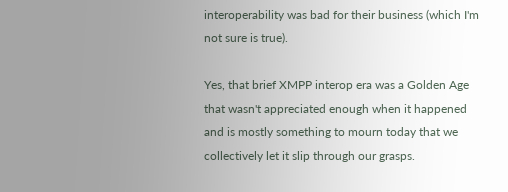interoperability was bad for their business (which I'm not sure is true).

Yes, that brief XMPP interop era was a Golden Age that wasn't appreciated enough when it happened and is mostly something to mourn today that we collectively let it slip through our grasps.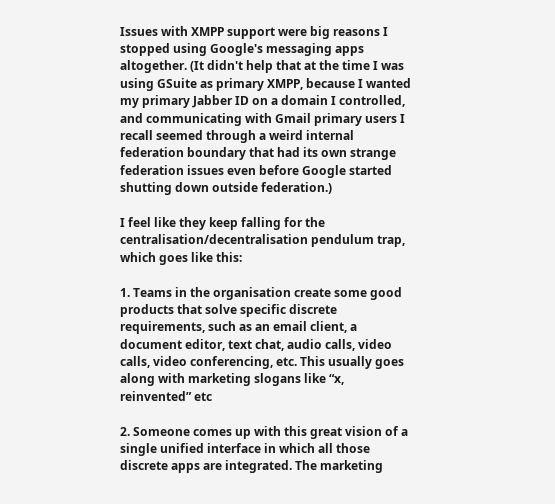Issues with XMPP support were big reasons I stopped using Google's messaging apps altogether. (It didn't help that at the time I was using GSuite as primary XMPP, because I wanted my primary Jabber ID on a domain I controlled, and communicating with Gmail primary users I recall seemed through a weird internal federation boundary that had its own strange federation issues even before Google started shutting down outside federation.)

I feel like they keep falling for the centralisation/decentralisation pendulum trap, which goes like this:

1. Teams in the organisation create some good products that solve specific discrete requirements, such as an email client, a document editor, text chat, audio calls, video calls, video conferencing, etc. This usually goes along with marketing slogans like “x, reinvented” etc

2. Someone comes up with this great vision of a single unified interface in which all those discrete apps are integrated. The marketing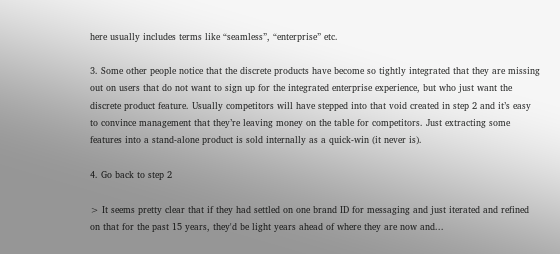here usually includes terms like “seamless”, “enterprise” etc.

3. Some other people notice that the discrete products have become so tightly integrated that they are missing out on users that do not want to sign up for the integrated enterprise experience, but who just want the discrete product feature. Usually competitors will have stepped into that void created in step 2 and it’s easy to convince management that they’re leaving money on the table for competitors. Just extracting some features into a stand-alone product is sold internally as a quick-win (it never is).

4. Go back to step 2

> It seems pretty clear that if they had settled on one brand ID for messaging and just iterated and refined on that for the past 15 years, they'd be light years ahead of where they are now and...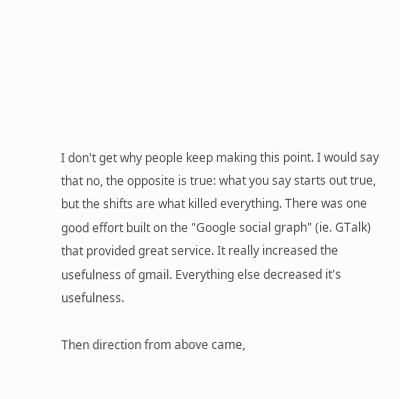I don't get why people keep making this point. I would say that no, the opposite is true: what you say starts out true, but the shifts are what killed everything. There was one good effort built on the "Google social graph" (ie. GTalk) that provided great service. It really increased the usefulness of gmail. Everything else decreased it's usefulness.

Then direction from above came,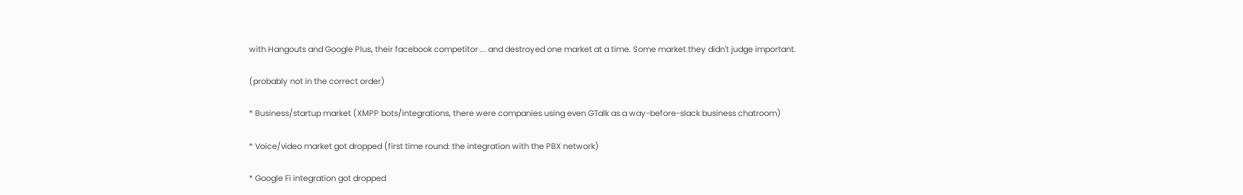with Hangouts and Google Plus, their facebook competitor ... and destroyed one market at a time. Some market they didn't judge important.

(probably not in the correct order)

* Business/startup market (XMPP bots/integrations, there were companies using even GTalk as a way-before-slack business chatroom)

* Voice/video market got dropped (first time round: the integration with the PBX network)

* Google Fi integration got dropped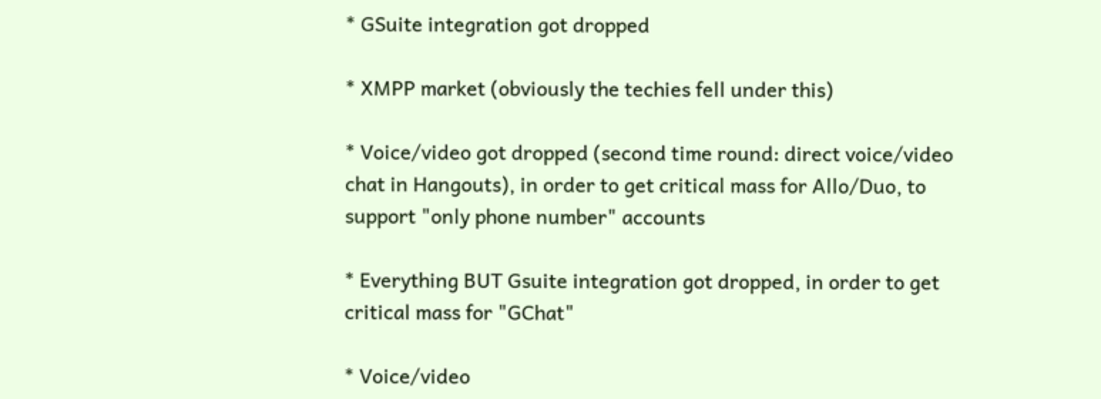* GSuite integration got dropped

* XMPP market (obviously the techies fell under this)

* Voice/video got dropped (second time round: direct voice/video chat in Hangouts), in order to get critical mass for Allo/Duo, to support "only phone number" accounts

* Everything BUT Gsuite integration got dropped, in order to get critical mass for "GChat"

* Voice/video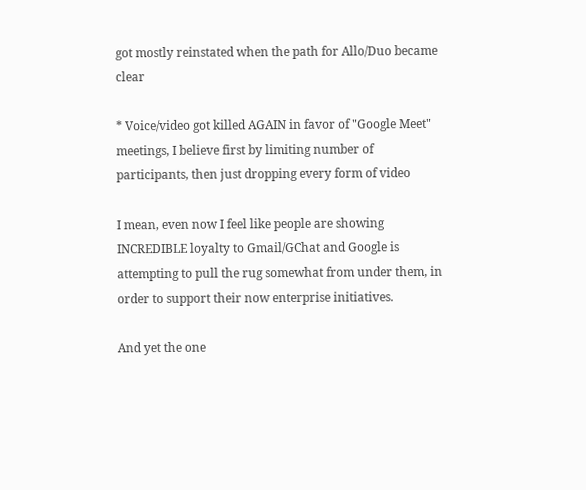got mostly reinstated when the path for Allo/Duo became clear

* Voice/video got killed AGAIN in favor of "Google Meet" meetings, I believe first by limiting number of participants, then just dropping every form of video

I mean, even now I feel like people are showing INCREDIBLE loyalty to Gmail/GChat and Google is attempting to pull the rug somewhat from under them, in order to support their now enterprise initiatives.

And yet the one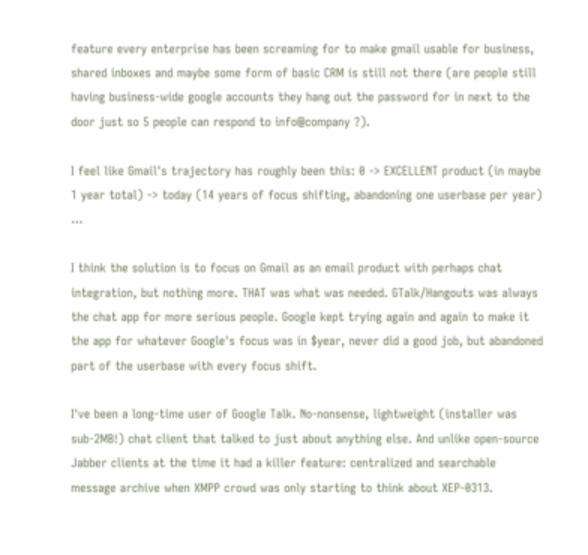feature every enterprise has been screaming for to make gmail usable for business, shared inboxes and maybe some form of basic CRM is still not there (are people still having business-wide google accounts they hang out the password for in next to the door just so 5 people can respond to info@company ?).

I feel like Gmail's trajectory has roughly been this: 0 -> EXCELLENT product (in maybe 1 year total) -> today (14 years of focus shifting, abandoning one userbase per year) ...

I think the solution is to focus on Gmail as an email product with perhaps chat integration, but nothing more. THAT was what was needed. GTalk/Hangouts was always the chat app for more serious people. Google kept trying again and again to make it the app for whatever Google's focus was in $year, never did a good job, but abandoned part of the userbase with every focus shift.

I've been a long-time user of Google Talk. No-nonsense, lightweight (installer was sub-2MB!) chat client that talked to just about anything else. And unlike open-source Jabber clients at the time it had a killer feature: centralized and searchable message archive when XMPP crowd was only starting to think about XEP-0313.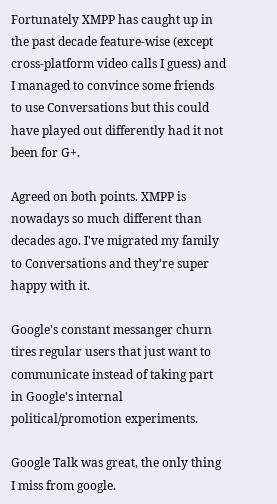Fortunately XMPP has caught up in the past decade feature-wise (except cross-platform video calls I guess) and I managed to convince some friends to use Conversations but this could have played out differently had it not been for G+.

Agreed on both points. XMPP is nowadays so much different than decades ago. I've migrated my family to Conversations and they're super happy with it.

Google's constant messanger churn tires regular users that just want to communicate instead of taking part in Google's internal political/promotion experiments.

Google Talk was great, the only thing I miss from google.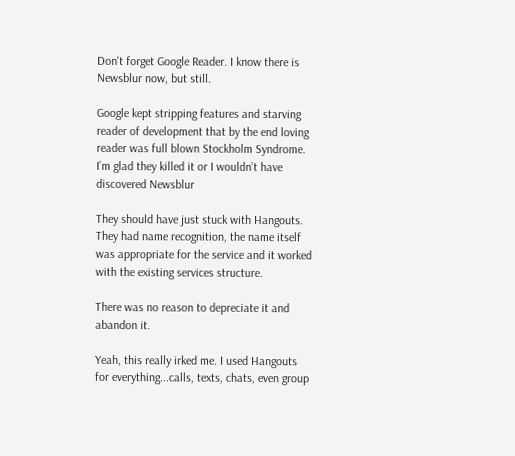Don't forget Google Reader. I know there is Newsblur now, but still.

Google kept stripping features and starving reader of development that by the end loving reader was full blown Stockholm Syndrome. I’m glad they killed it or I wouldn’t have discovered Newsblur

They should have just stuck with Hangouts. They had name recognition, the name itself was appropriate for the service and it worked with the existing services structure.

There was no reason to depreciate it and abandon it.

Yeah, this really irked me. I used Hangouts for everything...calls, texts, chats, even group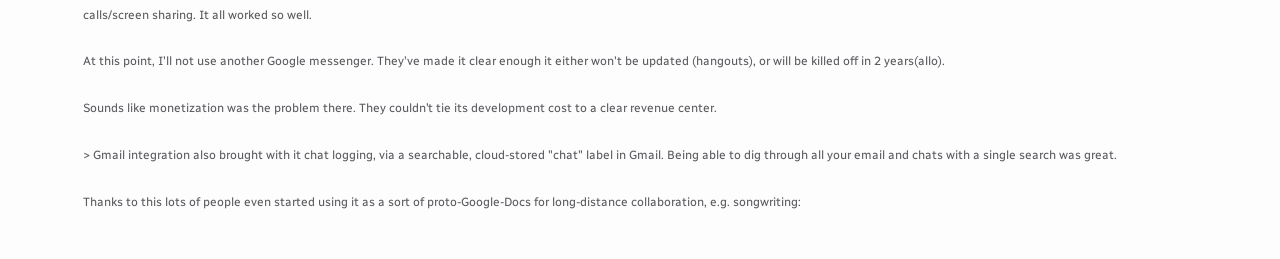calls/screen sharing. It all worked so well.

At this point, I'll not use another Google messenger. They've made it clear enough it either won't be updated (hangouts), or will be killed off in 2 years(allo).

Sounds like monetization was the problem there. They couldn’t tie its development cost to a clear revenue center.

> Gmail integration also brought with it chat logging, via a searchable, cloud-stored "chat" label in Gmail. Being able to dig through all your email and chats with a single search was great.

Thanks to this lots of people even started using it as a sort of proto-Google-Docs for long-distance collaboration, e.g. songwriting: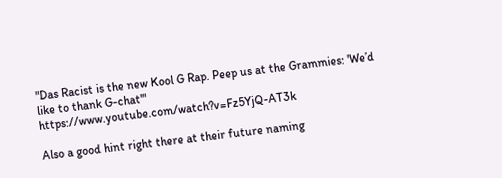"Das Racist is the new Kool G Rap. Peep us at the Grammies: 'We’d like to thank G-chat'" https://www.youtube.com/watch?v=Fz5YjQ-AT3k

Also a good hint right there at their future naming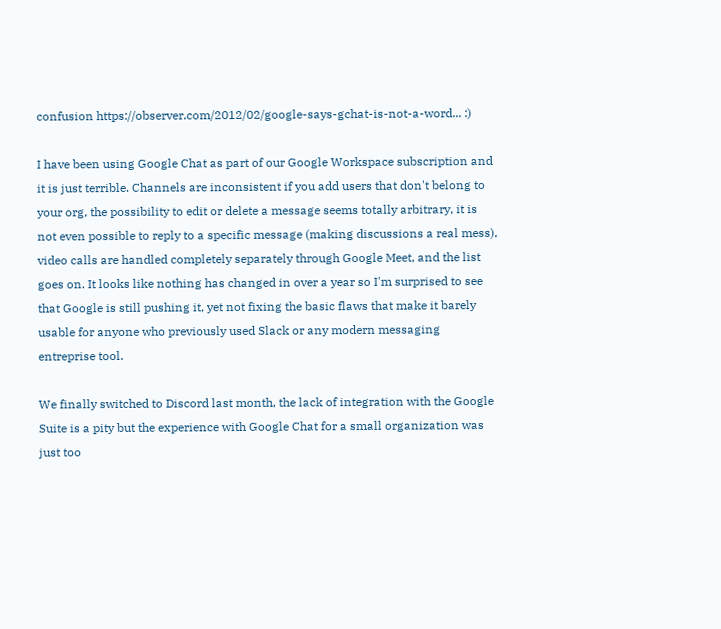confusion https://observer.com/2012/02/google-says-gchat-is-not-a-word... :)

I have been using Google Chat as part of our Google Workspace subscription and it is just terrible. Channels are inconsistent if you add users that don't belong to your org, the possibility to edit or delete a message seems totally arbitrary, it is not even possible to reply to a specific message (making discussions a real mess), video calls are handled completely separately through Google Meet, and the list goes on. It looks like nothing has changed in over a year so I'm surprised to see that Google is still pushing it, yet not fixing the basic flaws that make it barely usable for anyone who previously used Slack or any modern messaging entreprise tool.

We finally switched to Discord last month, the lack of integration with the Google Suite is a pity but the experience with Google Chat for a small organization was just too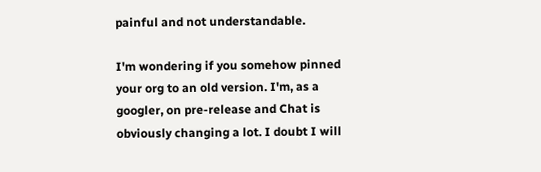painful and not understandable.

I'm wondering if you somehow pinned your org to an old version. I'm, as a googler, on pre-release and Chat is obviously changing a lot. I doubt I will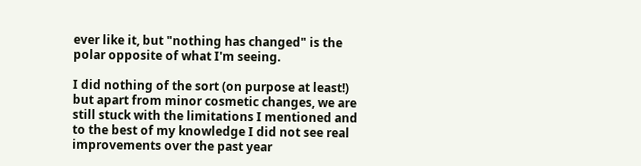ever like it, but "nothing has changed" is the polar opposite of what I'm seeing.

I did nothing of the sort (on purpose at least!) but apart from minor cosmetic changes, we are still stuck with the limitations I mentioned and to the best of my knowledge I did not see real improvements over the past year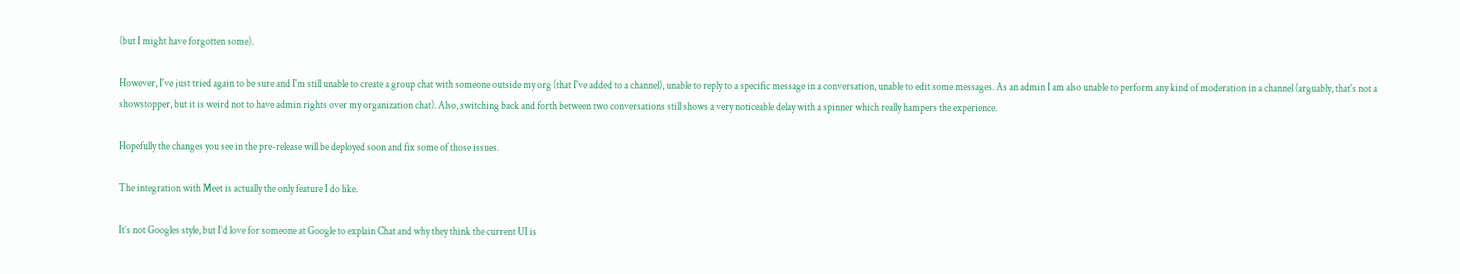(but I might have forgotten some).

However, I've just tried again to be sure and I'm still unable to create a group chat with someone outside my org (that I've added to a channel), unable to reply to a specific message in a conversation, unable to edit some messages. As an admin I am also unable to perform any kind of moderation in a channel (arguably, that's not a showstopper, but it is weird not to have admin rights over my organization chat). Also, switching back and forth between two conversations still shows a very noticeable delay with a spinner which really hampers the experience.

Hopefully the changes you see in the pre-release will be deployed soon and fix some of those issues.

The integration with Meet is actually the only feature I do like.

It’s not Googles style, but I’d love for someone at Google to explain Chat and why they think the current UI is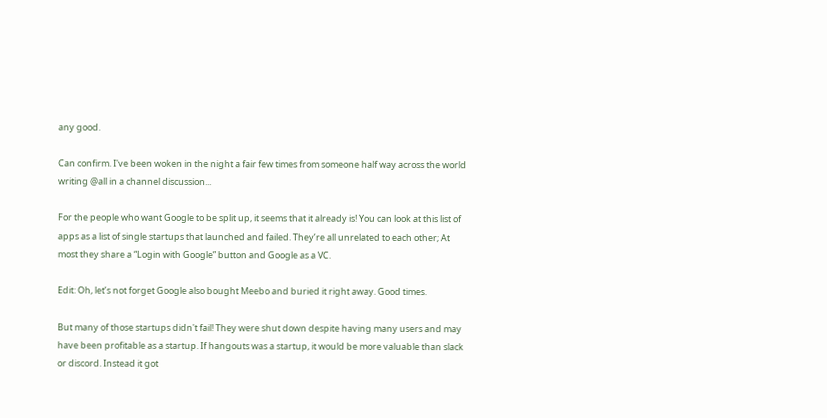any good.

Can confirm. I've been woken in the night a fair few times from someone half way across the world writing @all in a channel discussion...

For the people who want Google to be split up, it seems that it already is! You can look at this list of apps as a list of single startups that launched and failed. They’re all unrelated to each other; At most they share a “Login with Google” button and Google as a VC.

Edit: Oh, let’s not forget Google also bought Meebo and buried it right away. Good times.

But many of those startups didn't fail! They were shut down despite having many users and may have been profitable as a startup. If hangouts was a startup, it would be more valuable than slack or discord. Instead it got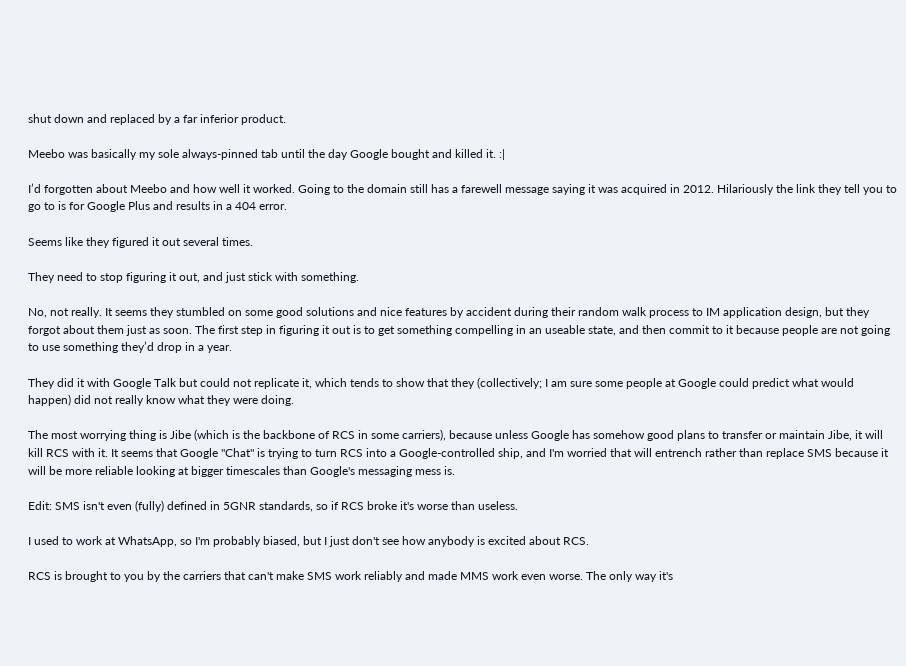shut down and replaced by a far inferior product.

Meebo was basically my sole always-pinned tab until the day Google bought and killed it. :|

I’d forgotten about Meebo and how well it worked. Going to the domain still has a farewell message saying it was acquired in 2012. Hilariously the link they tell you to go to is for Google Plus and results in a 404 error.

Seems like they figured it out several times.

They need to stop figuring it out, and just stick with something.

No, not really. It seems they stumbled on some good solutions and nice features by accident during their random walk process to IM application design, but they forgot about them just as soon. The first step in figuring it out is to get something compelling in an useable state, and then commit to it because people are not going to use something they’d drop in a year.

They did it with Google Talk but could not replicate it, which tends to show that they (collectively; I am sure some people at Google could predict what would happen) did not really know what they were doing.

The most worrying thing is Jibe (which is the backbone of RCS in some carriers), because unless Google has somehow good plans to transfer or maintain Jibe, it will kill RCS with it. It seems that Google "Chat" is trying to turn RCS into a Google-controlled ship, and I'm worried that will entrench rather than replace SMS because it will be more reliable looking at bigger timescales than Google's messaging mess is.

Edit: SMS isn't even (fully) defined in 5GNR standards, so if RCS broke it's worse than useless.

I used to work at WhatsApp, so I'm probably biased, but I just don't see how anybody is excited about RCS.

RCS is brought to you by the carriers that can't make SMS work reliably and made MMS work even worse. The only way it's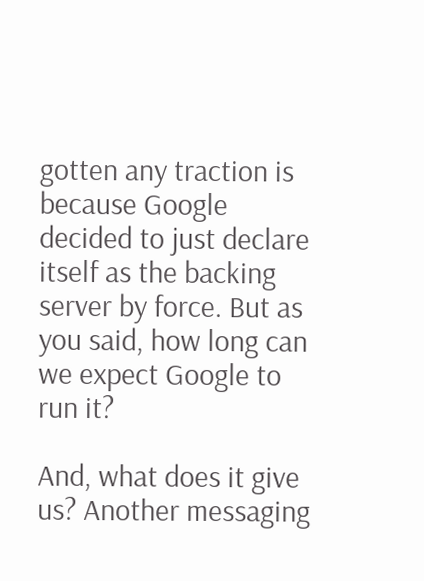gotten any traction is because Google decided to just declare itself as the backing server by force. But as you said, how long can we expect Google to run it?

And, what does it give us? Another messaging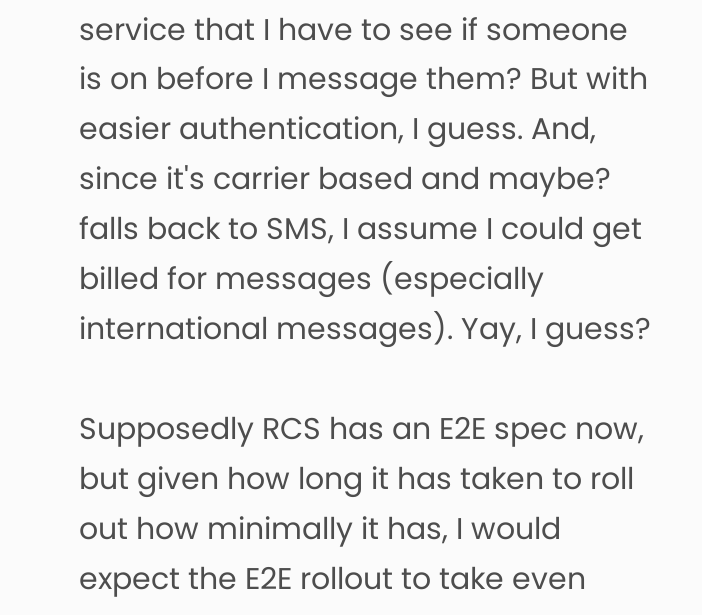service that I have to see if someone is on before I message them? But with easier authentication, I guess. And, since it's carrier based and maybe? falls back to SMS, I assume I could get billed for messages (especially international messages). Yay, I guess?

Supposedly RCS has an E2E spec now, but given how long it has taken to roll out how minimally it has, I would expect the E2E rollout to take even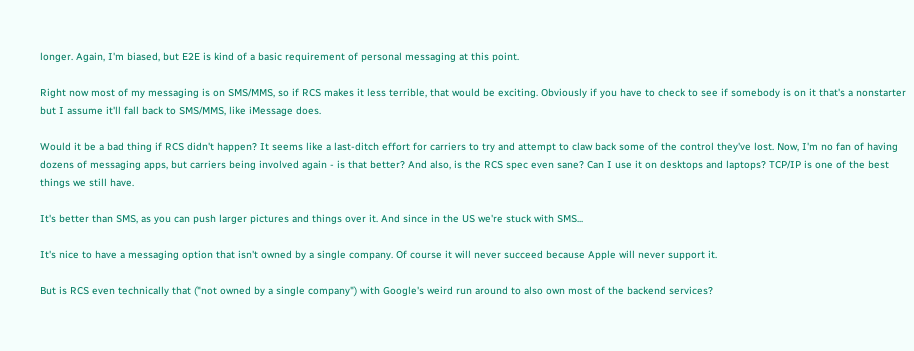longer. Again, I'm biased, but E2E is kind of a basic requirement of personal messaging at this point.

Right now most of my messaging is on SMS/MMS, so if RCS makes it less terrible, that would be exciting. Obviously if you have to check to see if somebody is on it that's a nonstarter but I assume it'll fall back to SMS/MMS, like iMessage does.

Would it be a bad thing if RCS didn't happen? It seems like a last-ditch effort for carriers to try and attempt to claw back some of the control they've lost. Now, I'm no fan of having dozens of messaging apps, but carriers being involved again - is that better? And also, is the RCS spec even sane? Can I use it on desktops and laptops? TCP/IP is one of the best things we still have.

It's better than SMS, as you can push larger pictures and things over it. And since in the US we're stuck with SMS...

It's nice to have a messaging option that isn't owned by a single company. Of course it will never succeed because Apple will never support it.

But is RCS even technically that ("not owned by a single company") with Google's weird run around to also own most of the backend services?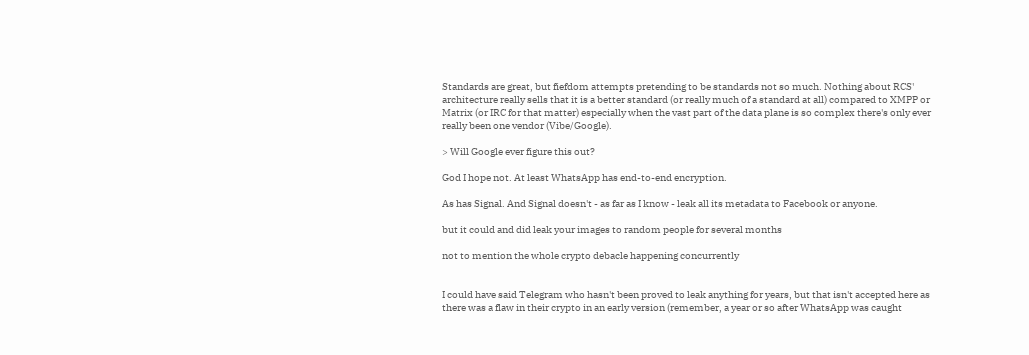Standards are great, but fiefdom attempts pretending to be standards not so much. Nothing about RCS' architecture really sells that it is a better standard (or really much of a standard at all) compared to XMPP or Matrix (or IRC for that matter) especially when the vast part of the data plane is so complex there's only ever really been one vendor (Vibe/Google).

> Will Google ever figure this out?

God I hope not. At least WhatsApp has end-to-end encryption.

As has Signal. And Signal doesn't - as far as I know - leak all its metadata to Facebook or anyone.

but it could and did leak your images to random people for several months

not to mention the whole crypto debacle happening concurrently


I could have said Telegram who hasn't been proved to leak anything for years, but that isn't accepted here as there was a flaw in their crypto in an early version (remember, a year or so after WhatsApp was caught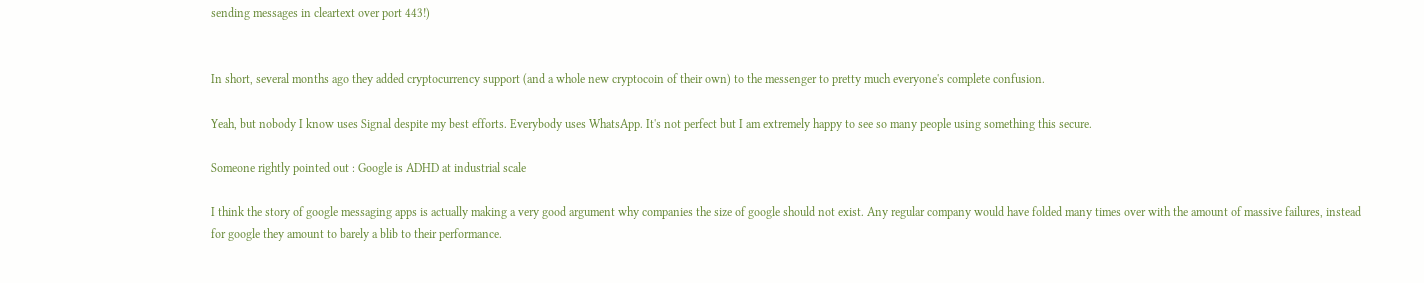sending messages in cleartext over port 443!)


In short, several months ago they added cryptocurrency support (and a whole new cryptocoin of their own) to the messenger to pretty much everyone's complete confusion.

Yeah, but nobody I know uses Signal despite my best efforts. Everybody uses WhatsApp. It's not perfect but I am extremely happy to see so many people using something this secure.

Someone rightly pointed out : Google is ADHD at industrial scale

I think the story of google messaging apps is actually making a very good argument why companies the size of google should not exist. Any regular company would have folded many times over with the amount of massive failures, instead for google they amount to barely a blib to their performance.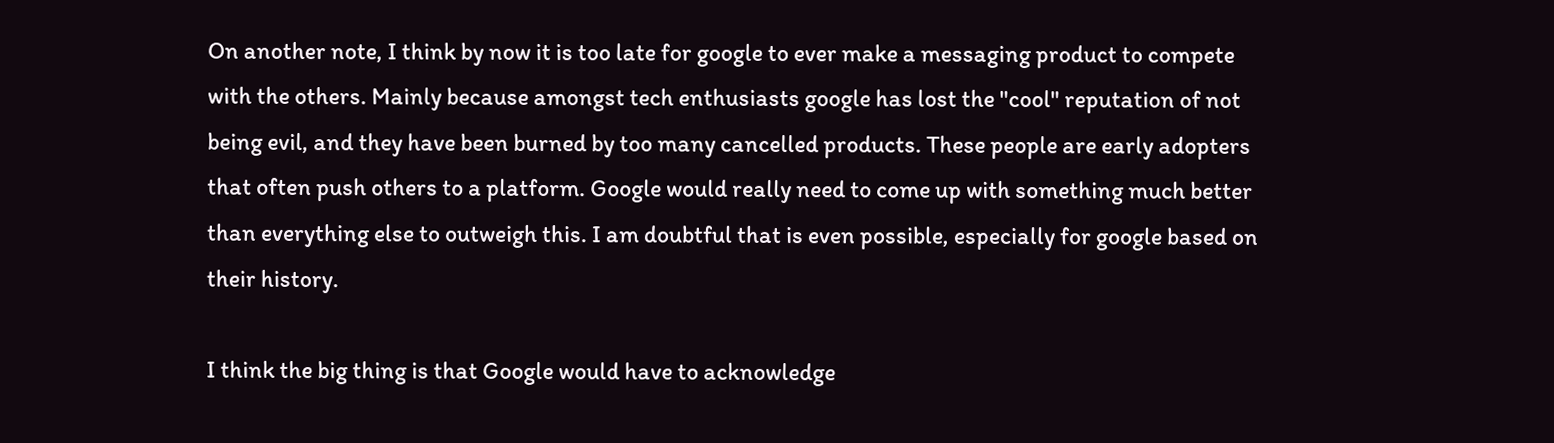On another note, I think by now it is too late for google to ever make a messaging product to compete with the others. Mainly because amongst tech enthusiasts google has lost the "cool" reputation of not being evil, and they have been burned by too many cancelled products. These people are early adopters that often push others to a platform. Google would really need to come up with something much better than everything else to outweigh this. I am doubtful that is even possible, especially for google based on their history.

I think the big thing is that Google would have to acknowledge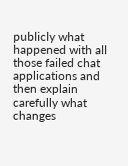publicly what happened with all those failed chat applications and then explain carefully what changes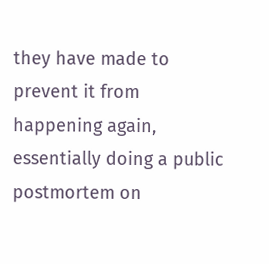they have made to prevent it from happening again, essentially doing a public postmortem on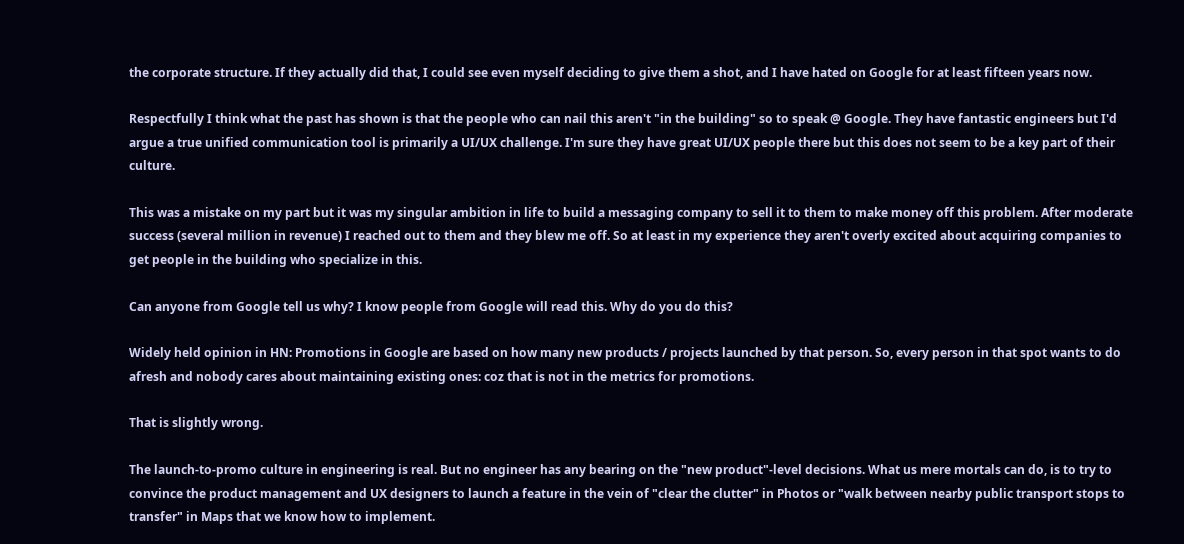the corporate structure. If they actually did that, I could see even myself deciding to give them a shot, and I have hated on Google for at least fifteen years now.

Respectfully I think what the past has shown is that the people who can nail this aren't "in the building" so to speak @ Google. They have fantastic engineers but I'd argue a true unified communication tool is primarily a UI/UX challenge. I'm sure they have great UI/UX people there but this does not seem to be a key part of their culture.

This was a mistake on my part but it was my singular ambition in life to build a messaging company to sell it to them to make money off this problem. After moderate success (several million in revenue) I reached out to them and they blew me off. So at least in my experience they aren't overly excited about acquiring companies to get people in the building who specialize in this.

Can anyone from Google tell us why? I know people from Google will read this. Why do you do this?

Widely held opinion in HN: Promotions in Google are based on how many new products / projects launched by that person. So, every person in that spot wants to do afresh and nobody cares about maintaining existing ones: coz that is not in the metrics for promotions.

That is slightly wrong.

The launch-to-promo culture in engineering is real. But no engineer has any bearing on the "new product"-level decisions. What us mere mortals can do, is to try to convince the product management and UX designers to launch a feature in the vein of "clear the clutter" in Photos or "walk between nearby public transport stops to transfer" in Maps that we know how to implement.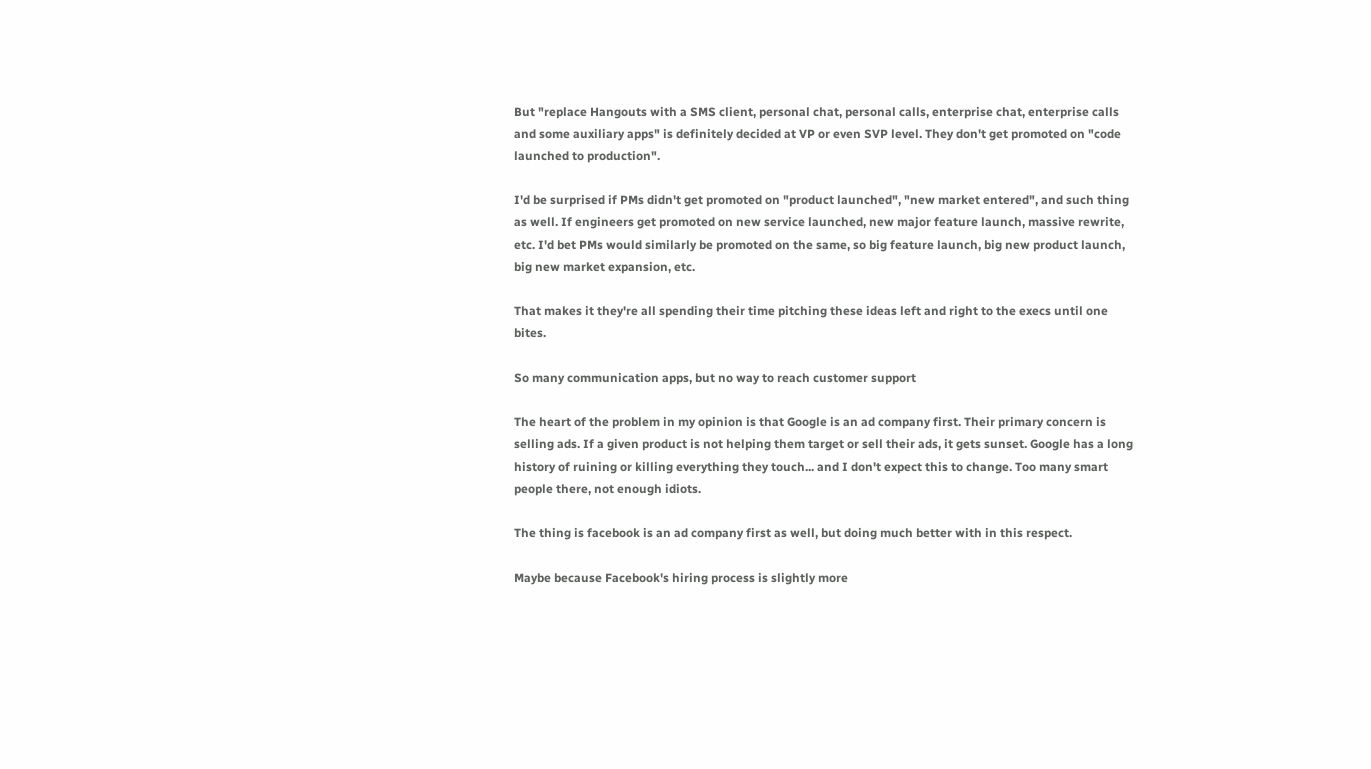But "replace Hangouts with a SMS client, personal chat, personal calls, enterprise chat, enterprise calls and some auxiliary apps" is definitely decided at VP or even SVP level. They don't get promoted on "code launched to production".

I'd be surprised if PMs didn't get promoted on "product launched", "new market entered", and such thing as well. If engineers get promoted on new service launched, new major feature launch, massive rewrite, etc. I'd bet PMs would similarly be promoted on the same, so big feature launch, big new product launch, big new market expansion, etc.

That makes it they're all spending their time pitching these ideas left and right to the execs until one bites.

So many communication apps, but no way to reach customer support

The heart of the problem in my opinion is that Google is an ad company first. Their primary concern is selling ads. If a given product is not helping them target or sell their ads, it gets sunset. Google has a long history of ruining or killing everything they touch... and I don't expect this to change. Too many smart people there, not enough idiots.

The thing is facebook is an ad company first as well, but doing much better with in this respect.

Maybe because Facebook's hiring process is slightly more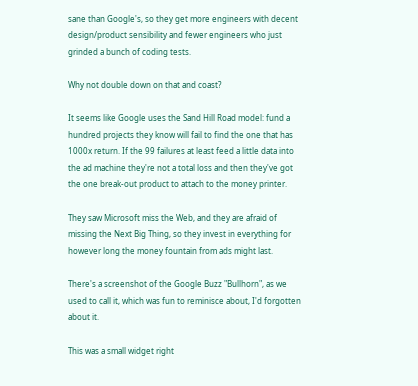sane than Google's, so they get more engineers with decent design/product sensibility and fewer engineers who just grinded a bunch of coding tests.

Why not double down on that and coast?

It seems like Google uses the Sand Hill Road model: fund a hundred projects they know will fail to find the one that has 1000x return. If the 99 failures at least feed a little data into the ad machine they're not a total loss and then they've got the one break-out product to attach to the money printer.

They saw Microsoft miss the Web, and they are afraid of missing the Next Big Thing, so they invest in everything for however long the money fountain from ads might last.

There's a screenshot of the Google Buzz "Bullhorn", as we used to call it, which was fun to reminisce about, I'd forgotten about it.

This was a small widget right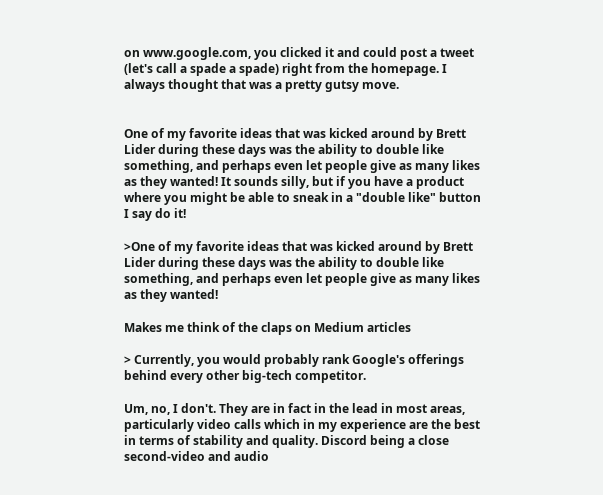on www.google.com, you clicked it and could post a tweet (let's call a spade a spade) right from the homepage. I always thought that was a pretty gutsy move.


One of my favorite ideas that was kicked around by Brett Lider during these days was the ability to double like something, and perhaps even let people give as many likes as they wanted! It sounds silly, but if you have a product where you might be able to sneak in a "double like" button I say do it!

>One of my favorite ideas that was kicked around by Brett Lider during these days was the ability to double like something, and perhaps even let people give as many likes as they wanted!

Makes me think of the claps on Medium articles

> Currently, you would probably rank Google's offerings behind every other big-tech competitor.

Um, no, I don't. They are in fact in the lead in most areas, particularly video calls which in my experience are the best in terms of stability and quality. Discord being a close second-video and audio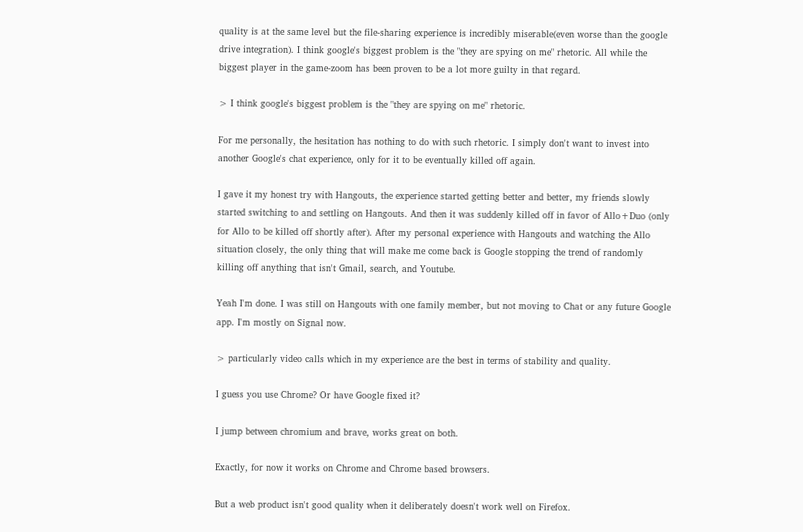quality is at the same level but the file-sharing experience is incredibly miserable(even worse than the google drive integration). I think google's biggest problem is the "they are spying on me" rhetoric. All while the biggest player in the game-zoom has been proven to be a lot more guilty in that regard.

> I think google's biggest problem is the "they are spying on me" rhetoric.

For me personally, the hesitation has nothing to do with such rhetoric. I simply don't want to invest into another Google's chat experience, only for it to be eventually killed off again.

I gave it my honest try with Hangouts, the experience started getting better and better, my friends slowly started switching to and settling on Hangouts. And then it was suddenly killed off in favor of Allo+Duo (only for Allo to be killed off shortly after). After my personal experience with Hangouts and watching the Allo situation closely, the only thing that will make me come back is Google stopping the trend of randomly killing off anything that isn't Gmail, search, and Youtube.

Yeah I'm done. I was still on Hangouts with one family member, but not moving to Chat or any future Google app. I'm mostly on Signal now.

> particularly video calls which in my experience are the best in terms of stability and quality.

I guess you use Chrome? Or have Google fixed it?

I jump between chromium and brave, works great on both.

Exactly, for now it works on Chrome and Chrome based browsers.

But a web product isn't good quality when it deliberately doesn't work well on Firefox.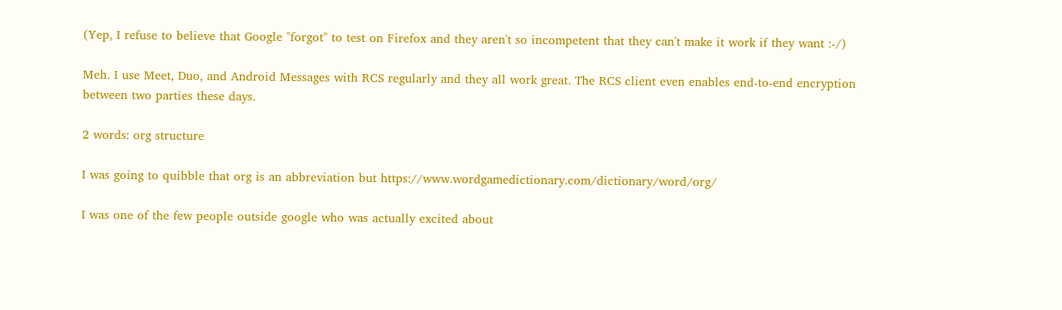(Yep, I refuse to believe that Google "forgot" to test on Firefox and they aren't so incompetent that they can't make it work if they want :-/)

Meh. I use Meet, Duo, and Android Messages with RCS regularly and they all work great. The RCS client even enables end-to-end encryption between two parties these days.

2 words: org structure

I was going to quibble that org is an abbreviation but https://www.wordgamedictionary.com/dictionary/word/org/

I was one of the few people outside google who was actually excited about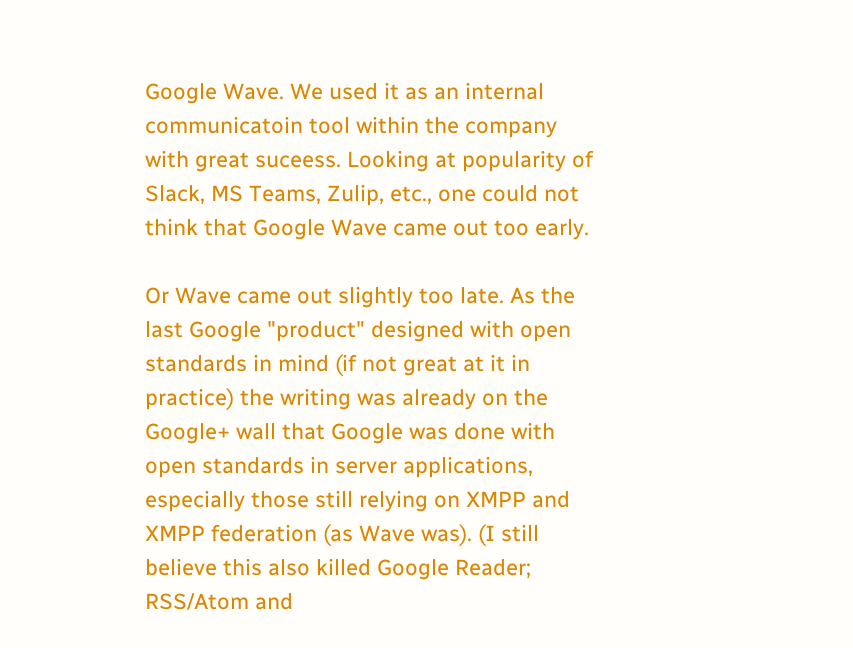Google Wave. We used it as an internal communicatoin tool within the company with great suceess. Looking at popularity of Slack, MS Teams, Zulip, etc., one could not think that Google Wave came out too early.

Or Wave came out slightly too late. As the last Google "product" designed with open standards in mind (if not great at it in practice) the writing was already on the Google+ wall that Google was done with open standards in server applications, especially those still relying on XMPP and XMPP federation (as Wave was). (I still believe this also killed Google Reader; RSS/Atom and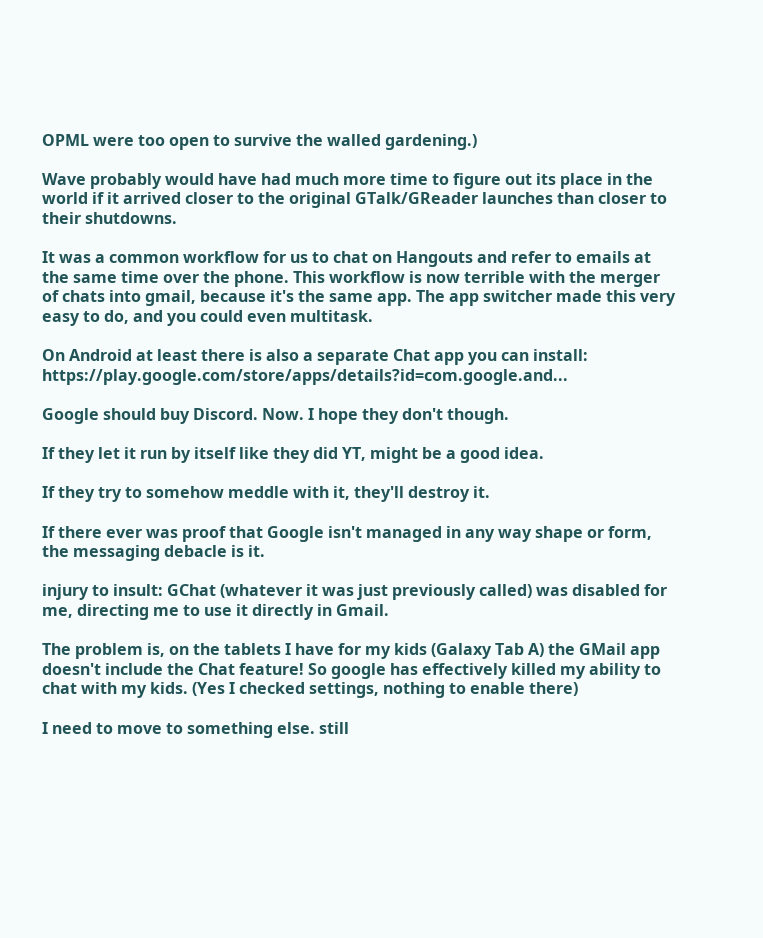OPML were too open to survive the walled gardening.)

Wave probably would have had much more time to figure out its place in the world if it arrived closer to the original GTalk/GReader launches than closer to their shutdowns.

It was a common workflow for us to chat on Hangouts and refer to emails at the same time over the phone. This workflow is now terrible with the merger of chats into gmail, because it's the same app. The app switcher made this very easy to do, and you could even multitask.

On Android at least there is also a separate Chat app you can install: https://play.google.com/store/apps/details?id=com.google.and...

Google should buy Discord. Now. I hope they don't though.

If they let it run by itself like they did YT, might be a good idea.

If they try to somehow meddle with it, they'll destroy it.

If there ever was proof that Google isn't managed in any way shape or form, the messaging debacle is it.

injury to insult: GChat (whatever it was just previously called) was disabled for me, directing me to use it directly in Gmail.

The problem is, on the tablets I have for my kids (Galaxy Tab A) the GMail app doesn't include the Chat feature! So google has effectively killed my ability to chat with my kids. (Yes I checked settings, nothing to enable there)

I need to move to something else. still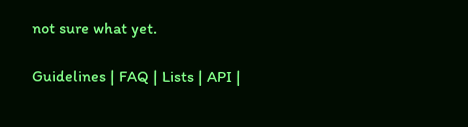not sure what yet.

Guidelines | FAQ | Lists | API |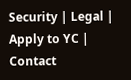Security | Legal | Apply to YC | Contact